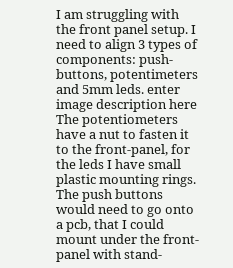I am struggling with the front panel setup. I need to align 3 types of components: push-buttons, potentimeters and 5mm leds. enter image description here The potentiometers have a nut to fasten it to the front-panel, for the leds I have small plastic mounting rings. The push buttons would need to go onto a pcb, that I could mount under the front-panel with stand-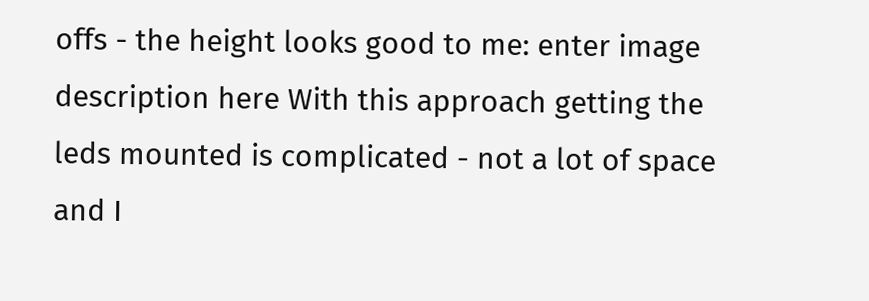offs - the height looks good to me: enter image description here With this approach getting the leds mounted is complicated - not a lot of space and I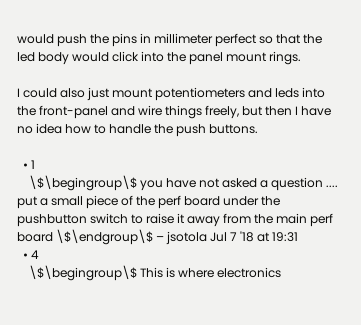would push the pins in millimeter perfect so that the led body would click into the panel mount rings.

I could also just mount potentiometers and leds into the front-panel and wire things freely, but then I have no idea how to handle the push buttons.

  • 1
    \$\begingroup\$ you have not asked a question .... put a small piece of the perf board under the pushbutton switch to raise it away from the main perf board \$\endgroup\$ – jsotola Jul 7 '18 at 19:31
  • 4
    \$\begingroup\$ This is where electronics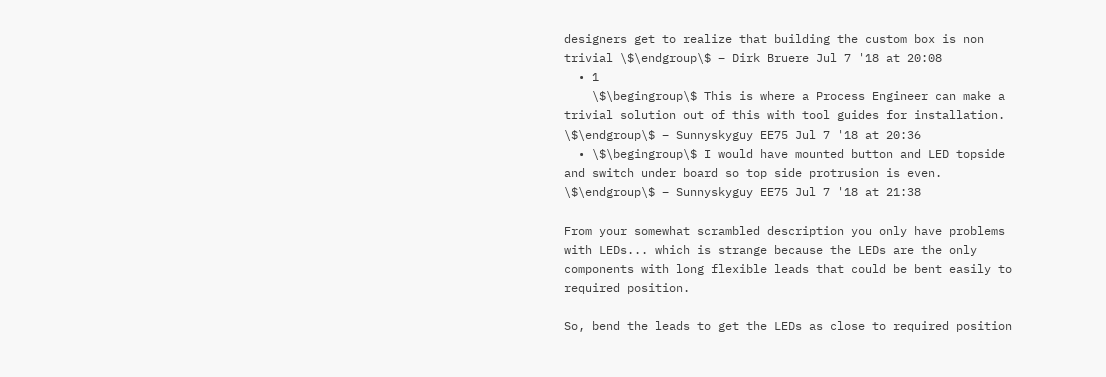designers get to realize that building the custom box is non trivial \$\endgroup\$ – Dirk Bruere Jul 7 '18 at 20:08
  • 1
    \$\begingroup\$ This is where a Process Engineer can make a trivial solution out of this with tool guides for installation. \$\endgroup\$ – Sunnyskyguy EE75 Jul 7 '18 at 20:36
  • \$\begingroup\$ I would have mounted button and LED topside and switch under board so top side protrusion is even. \$\endgroup\$ – Sunnyskyguy EE75 Jul 7 '18 at 21:38

From your somewhat scrambled description you only have problems with LEDs... which is strange because the LEDs are the only components with long flexible leads that could be bent easily to required position.

So, bend the leads to get the LEDs as close to required position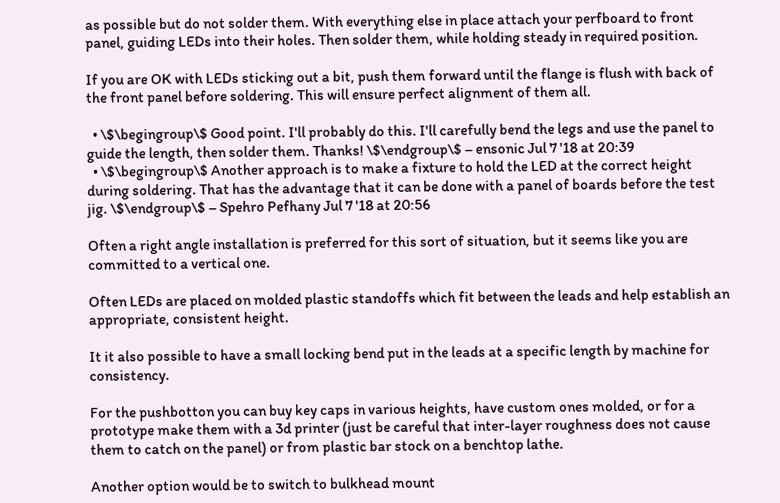as possible but do not solder them. With everything else in place attach your perfboard to front panel, guiding LEDs into their holes. Then solder them, while holding steady in required position.

If you are OK with LEDs sticking out a bit, push them forward until the flange is flush with back of the front panel before soldering. This will ensure perfect alignment of them all.

  • \$\begingroup\$ Good point. I'll probably do this. I'll carefully bend the legs and use the panel to guide the length, then solder them. Thanks! \$\endgroup\$ – ensonic Jul 7 '18 at 20:39
  • \$\begingroup\$ Another approach is to make a fixture to hold the LED at the correct height during soldering. That has the advantage that it can be done with a panel of boards before the test jig. \$\endgroup\$ – Spehro Pefhany Jul 7 '18 at 20:56

Often a right angle installation is preferred for this sort of situation, but it seems like you are committed to a vertical one.

Often LEDs are placed on molded plastic standoffs which fit between the leads and help establish an appropriate, consistent height.

It it also possible to have a small locking bend put in the leads at a specific length by machine for consistency.

For the pushbotton you can buy key caps in various heights, have custom ones molded, or for a prototype make them with a 3d printer (just be careful that inter-layer roughness does not cause them to catch on the panel) or from plastic bar stock on a benchtop lathe.

Another option would be to switch to bulkhead mount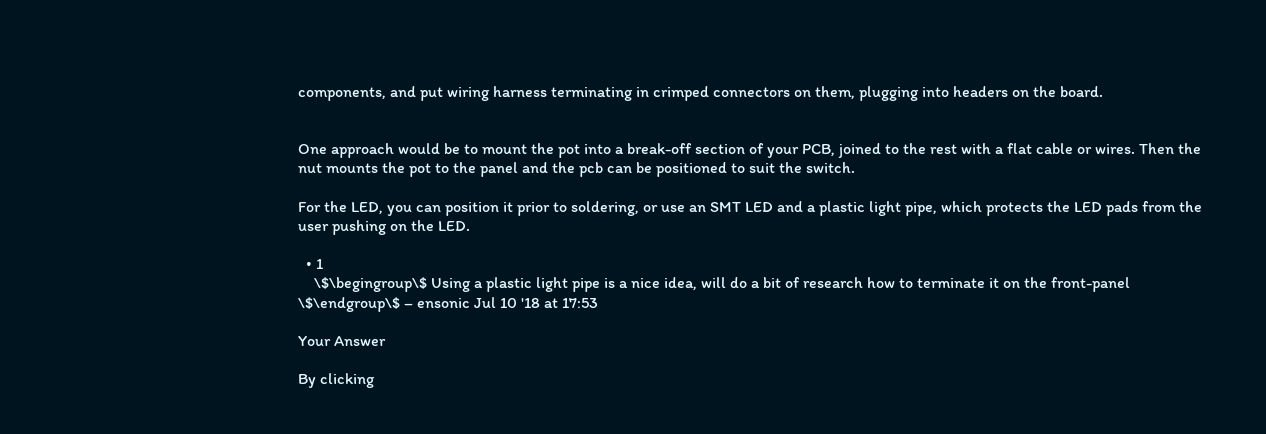components, and put wiring harness terminating in crimped connectors on them, plugging into headers on the board.


One approach would be to mount the pot into a break-off section of your PCB, joined to the rest with a flat cable or wires. Then the nut mounts the pot to the panel and the pcb can be positioned to suit the switch.

For the LED, you can position it prior to soldering, or use an SMT LED and a plastic light pipe, which protects the LED pads from the user pushing on the LED.

  • 1
    \$\begingroup\$ Using a plastic light pipe is a nice idea, will do a bit of research how to terminate it on the front-panel \$\endgroup\$ – ensonic Jul 10 '18 at 17:53

Your Answer

By clicking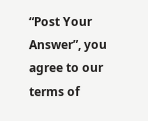“Post Your Answer”, you agree to our terms of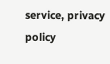service, privacy policy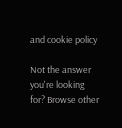and cookie policy

Not the answer you're looking for? Browse other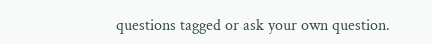questions tagged or ask your own question.